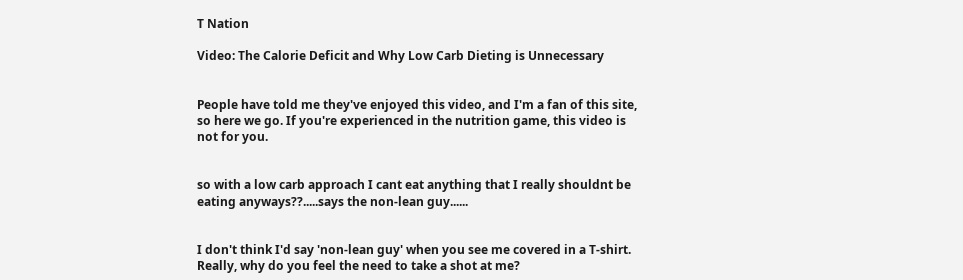T Nation

Video: The Calorie Deficit and Why Low Carb Dieting is Unnecessary


People have told me they've enjoyed this video, and I'm a fan of this site, so here we go. If you're experienced in the nutrition game, this video is not for you.


so with a low carb approach I cant eat anything that I really shouldnt be eating anyways??.....says the non-lean guy......


I don't think I'd say 'non-lean guy' when you see me covered in a T-shirt. Really, why do you feel the need to take a shot at me?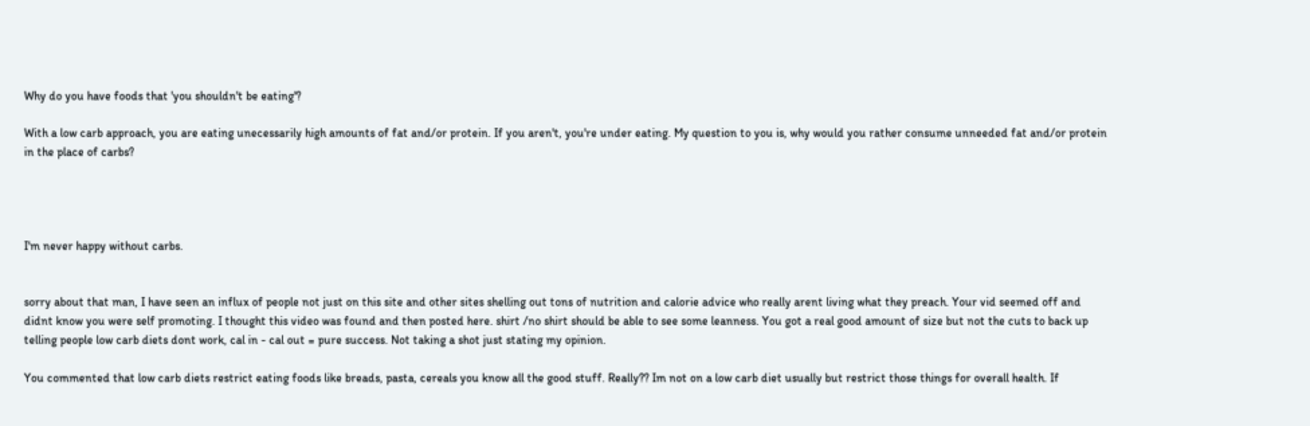Why do you have foods that 'you shouldn't be eating'?

With a low carb approach, you are eating unecessarily high amounts of fat and/or protein. If you aren't, you're under eating. My question to you is, why would you rather consume unneeded fat and/or protein in the place of carbs?




I'm never happy without carbs.


sorry about that man, I have seen an influx of people not just on this site and other sites shelling out tons of nutrition and calorie advice who really arent living what they preach. Your vid seemed off and didnt know you were self promoting. I thought this video was found and then posted here. shirt /no shirt should be able to see some leanness. You got a real good amount of size but not the cuts to back up telling people low carb diets dont work, cal in - cal out = pure success. Not taking a shot just stating my opinion.

You commented that low carb diets restrict eating foods like breads, pasta, cereals you know all the good stuff. Really?? Im not on a low carb diet usually but restrict those things for overall health. If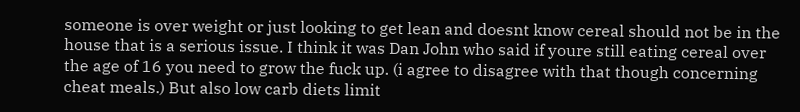someone is over weight or just looking to get lean and doesnt know cereal should not be in the house that is a serious issue. I think it was Dan John who said if youre still eating cereal over the age of 16 you need to grow the fuck up. (i agree to disagree with that though concerning cheat meals.) But also low carb diets limit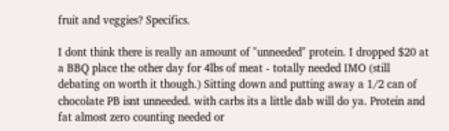fruit and veggies? Specifics.

I dont think there is really an amount of "unneeded" protein. I dropped $20 at a BBQ place the other day for 4lbs of meat - totally needed IMO (still debating on worth it though.) Sitting down and putting away a 1/2 can of chocolate PB isnt unneeded. with carbs its a little dab will do ya. Protein and fat almost zero counting needed or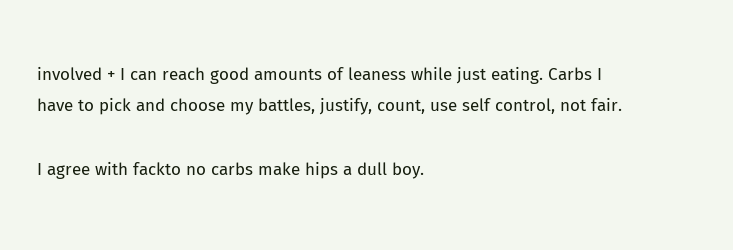involved + I can reach good amounts of leaness while just eating. Carbs I have to pick and choose my battles, justify, count, use self control, not fair.

I agree with fackto no carbs make hips a dull boy.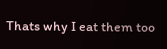Thats why I eat them too